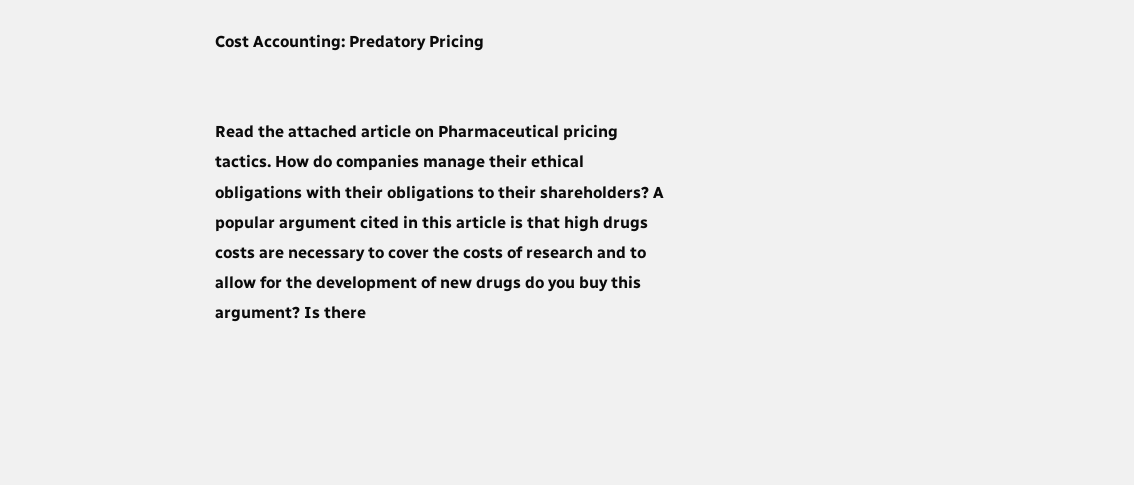Cost Accounting: Predatory Pricing


Read the attached article on Pharmaceutical pricing tactics. How do companies manage their ethical obligations with their obligations to their shareholders? A popular argument cited in this article is that high drugs costs are necessary to cover the costs of research and to allow for the development of new drugs do you buy this argument? Is there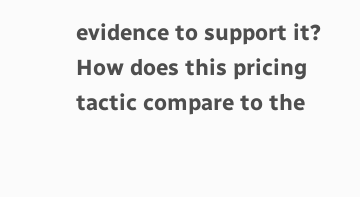evidence to support it? How does this pricing tactic compare to the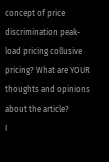concept of price discrimination peak-load pricing collusive pricing? What are YOUR thoughts and opinions about the article?
I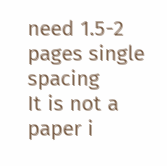need 1.5-2 pages single spacing
It is not a paper i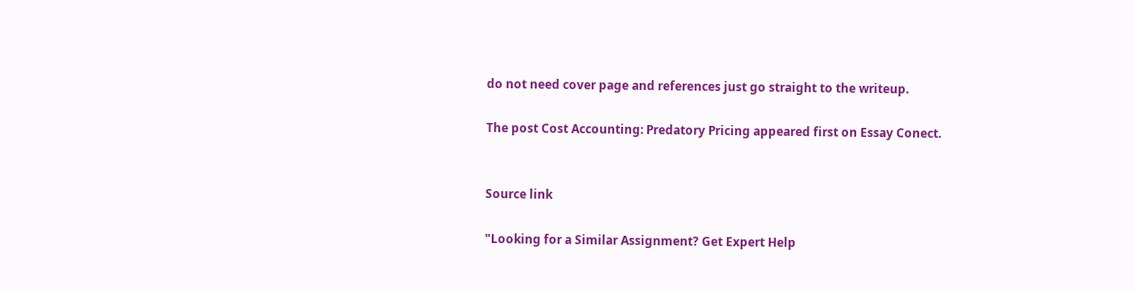do not need cover page and references just go straight to the writeup.

The post Cost Accounting: Predatory Pricing appeared first on Essay Conect.


Source link

"Looking for a Similar Assignment? Get Expert Help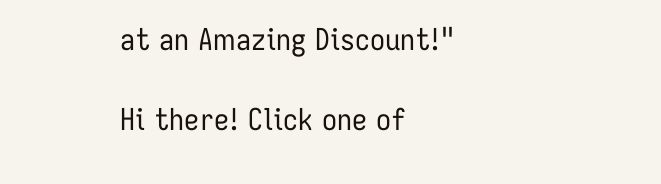at an Amazing Discount!"

Hi there! Click one of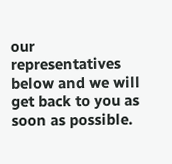our representatives below and we will get back to you as soon as possible.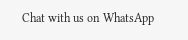Chat with us on WhatsApp